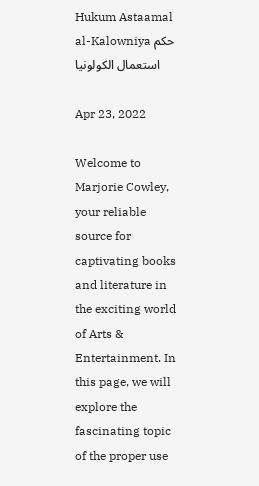Hukum Astaamal al-Kalowniya حكم استعمال الكولونيا

Apr 23, 2022

Welcome to Marjorie Cowley, your reliable source for captivating books and literature in the exciting world of Arts & Entertainment. In this page, we will explore the fascinating topic of the proper use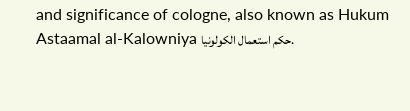and significance of cologne, also known as Hukum Astaamal al-Kalowniya حكم استعمال الكولونيا.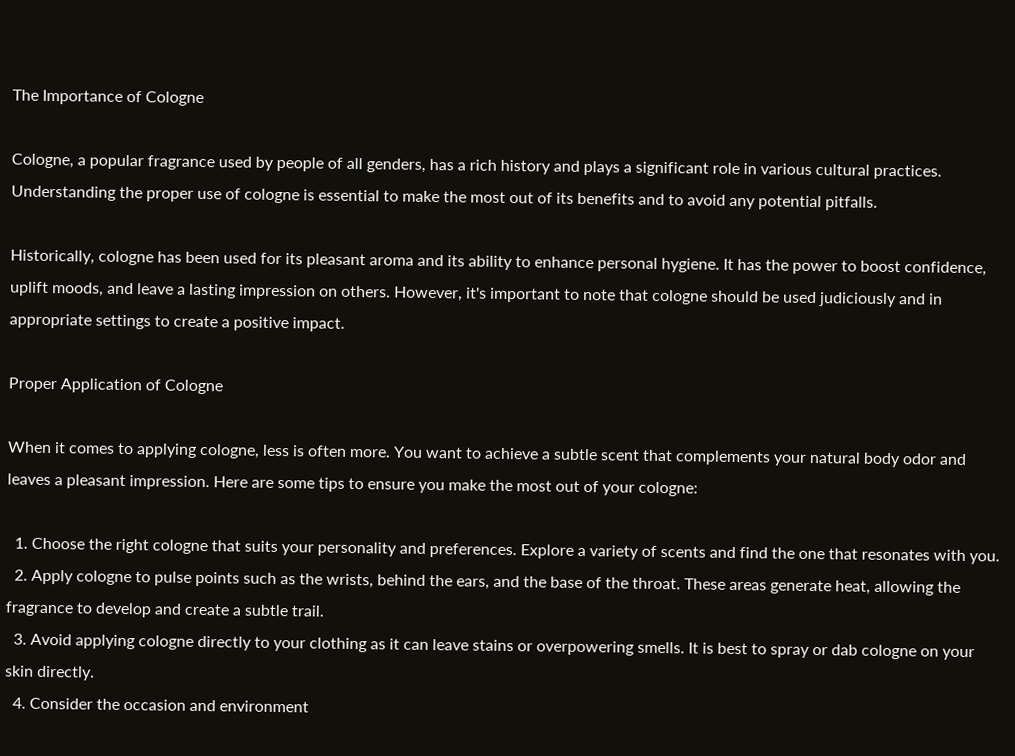The Importance of Cologne

Cologne, a popular fragrance used by people of all genders, has a rich history and plays a significant role in various cultural practices. Understanding the proper use of cologne is essential to make the most out of its benefits and to avoid any potential pitfalls.

Historically, cologne has been used for its pleasant aroma and its ability to enhance personal hygiene. It has the power to boost confidence, uplift moods, and leave a lasting impression on others. However, it's important to note that cologne should be used judiciously and in appropriate settings to create a positive impact.

Proper Application of Cologne

When it comes to applying cologne, less is often more. You want to achieve a subtle scent that complements your natural body odor and leaves a pleasant impression. Here are some tips to ensure you make the most out of your cologne:

  1. Choose the right cologne that suits your personality and preferences. Explore a variety of scents and find the one that resonates with you.
  2. Apply cologne to pulse points such as the wrists, behind the ears, and the base of the throat. These areas generate heat, allowing the fragrance to develop and create a subtle trail.
  3. Avoid applying cologne directly to your clothing as it can leave stains or overpowering smells. It is best to spray or dab cologne on your skin directly.
  4. Consider the occasion and environment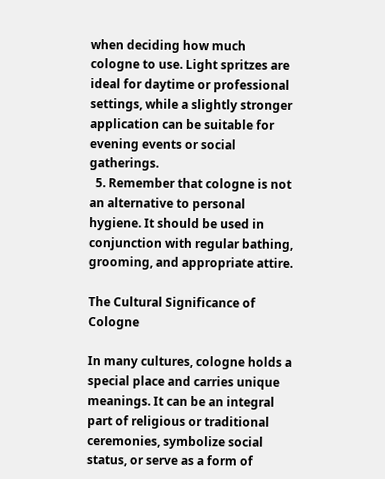when deciding how much cologne to use. Light spritzes are ideal for daytime or professional settings, while a slightly stronger application can be suitable for evening events or social gatherings.
  5. Remember that cologne is not an alternative to personal hygiene. It should be used in conjunction with regular bathing, grooming, and appropriate attire.

The Cultural Significance of Cologne

In many cultures, cologne holds a special place and carries unique meanings. It can be an integral part of religious or traditional ceremonies, symbolize social status, or serve as a form of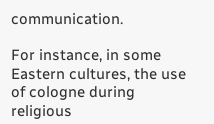communication.

For instance, in some Eastern cultures, the use of cologne during religious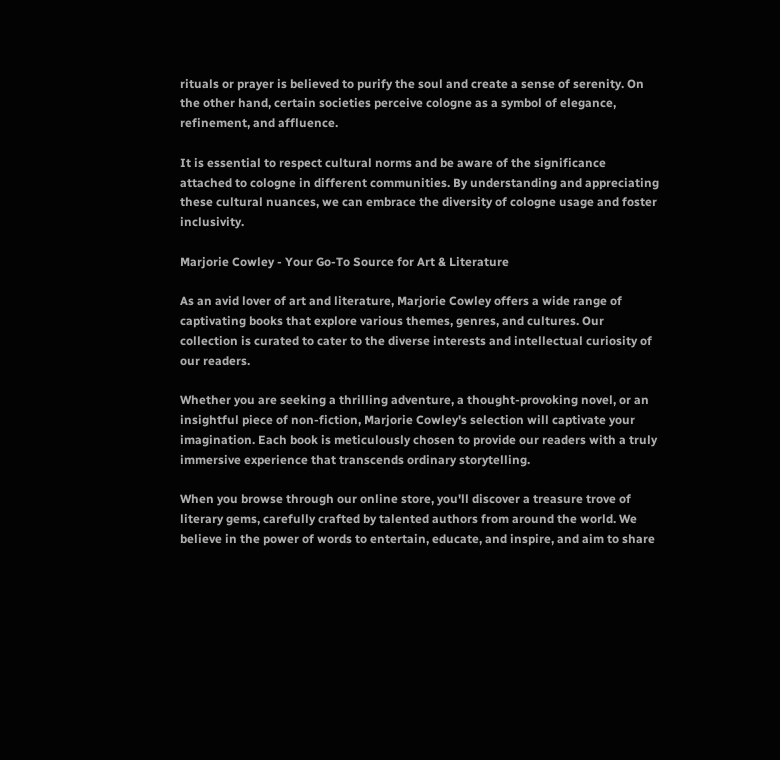rituals or prayer is believed to purify the soul and create a sense of serenity. On the other hand, certain societies perceive cologne as a symbol of elegance, refinement, and affluence.

It is essential to respect cultural norms and be aware of the significance attached to cologne in different communities. By understanding and appreciating these cultural nuances, we can embrace the diversity of cologne usage and foster inclusivity.

Marjorie Cowley - Your Go-To Source for Art & Literature

As an avid lover of art and literature, Marjorie Cowley offers a wide range of captivating books that explore various themes, genres, and cultures. Our collection is curated to cater to the diverse interests and intellectual curiosity of our readers.

Whether you are seeking a thrilling adventure, a thought-provoking novel, or an insightful piece of non-fiction, Marjorie Cowley's selection will captivate your imagination. Each book is meticulously chosen to provide our readers with a truly immersive experience that transcends ordinary storytelling.

When you browse through our online store, you'll discover a treasure trove of literary gems, carefully crafted by talented authors from around the world. We believe in the power of words to entertain, educate, and inspire, and aim to share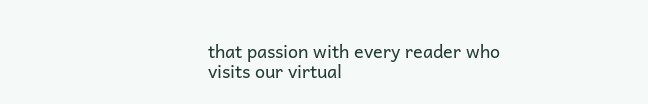that passion with every reader who visits our virtual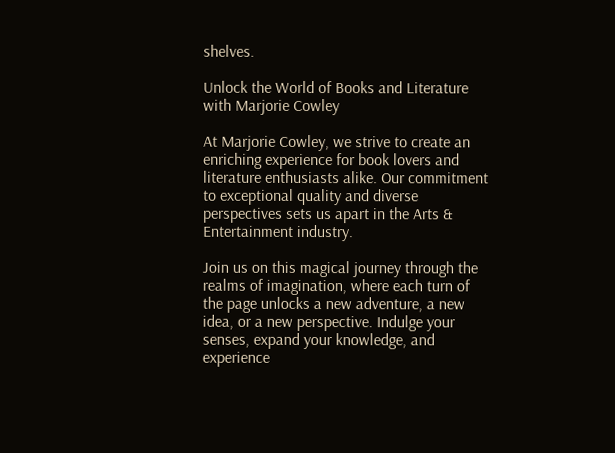shelves.

Unlock the World of Books and Literature with Marjorie Cowley

At Marjorie Cowley, we strive to create an enriching experience for book lovers and literature enthusiasts alike. Our commitment to exceptional quality and diverse perspectives sets us apart in the Arts & Entertainment industry.

Join us on this magical journey through the realms of imagination, where each turn of the page unlocks a new adventure, a new idea, or a new perspective. Indulge your senses, expand your knowledge, and experience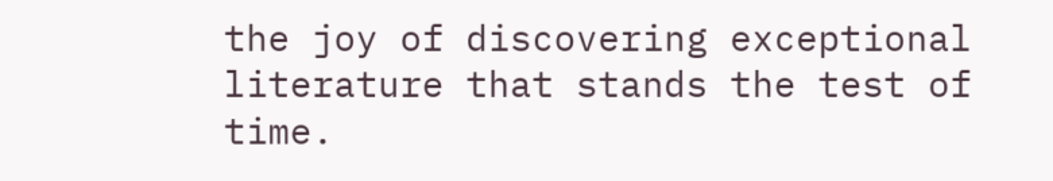the joy of discovering exceptional literature that stands the test of time.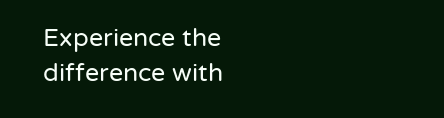Experience the difference with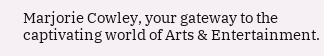Marjorie Cowley, your gateway to the captivating world of Arts & Entertainment.